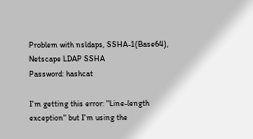Problem with nsldaps, SSHA-1(Base64), Netscape LDAP SSHA
Password: hashcat

I'm getting this error: "Line-length exception" but I'm using the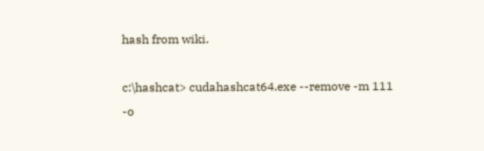hash from wiki.

c:\hashcat> cudahashcat64.exe --remove -m 111 -o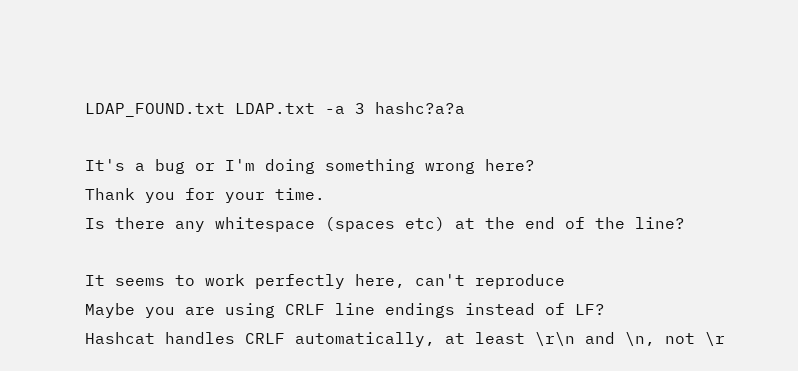LDAP_FOUND.txt LDAP.txt -a 3 hashc?a?a

It's a bug or I'm doing something wrong here?
Thank you for your time.
Is there any whitespace (spaces etc) at the end of the line?

It seems to work perfectly here, can't reproduce
Maybe you are using CRLF line endings instead of LF?
Hashcat handles CRLF automatically, at least \r\n and \n, not \r